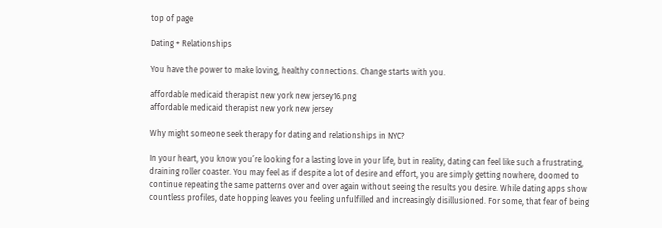top of page

Dating + Relationships

You have the power to make loving, healthy connections. Change starts with you.

affordable medicaid therapist new york new jersey16.png
affordable medicaid therapist new york new jersey

Why might someone seek therapy for dating and relationships in NYC?

In your heart, you know you’re looking for a lasting love in your life, but in reality, dating can feel like such a frustrating, draining roller coaster. You may feel as if despite a lot of desire and effort, you are simply getting nowhere, doomed to continue repeating the same patterns over and over again without seeing the results you desire. While dating apps show countless profiles, date hopping leaves you feeling unfulfilled and increasingly disillusioned. For some, that fear of being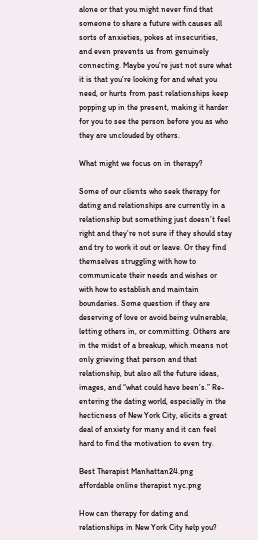alone or that you might never find that someone to share a future with causes all sorts of anxieties, pokes at insecurities, and even prevents us from genuinely connecting. Maybe you’re just not sure what it is that you’re looking for and what you need, or hurts from past relationships keep popping up in the present, making it harder for you to see the person before you as who they are unclouded by others.

What might we focus on in therapy?

Some of our clients who seek therapy for dating and relationships are currently in a relationship but something just doesn’t feel right and they’re not sure if they should stay and try to work it out or leave. Or they find themselves struggling with how to communicate their needs and wishes or with how to establish and maintain boundaries. Some question if they are deserving of love or avoid being vulnerable, letting others in, or committing. Others are in the midst of a breakup, which means not only grieving that person and that relationship, but also all the future ideas, images, and “what could have been’s.” Re-entering the dating world, especially in the hecticness of New York City, elicits a great deal of anxiety for many and it can feel hard to find the motivation to even try.

Best Therapist Manhattan24.png
affordable online therapist nyc.png

How can therapy for dating and relationships in New York City help you?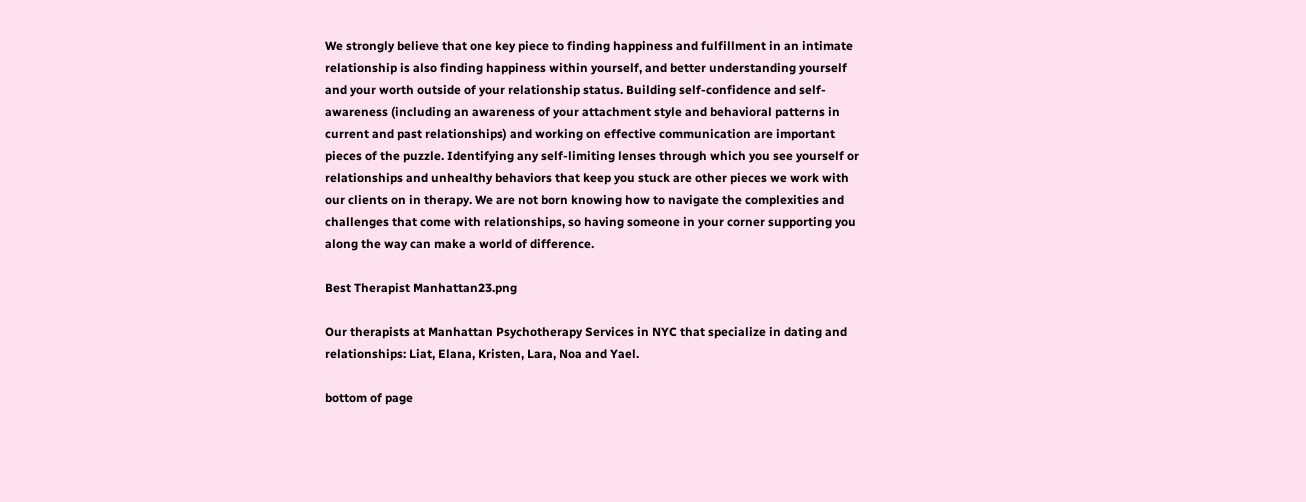We strongly believe that one key piece to finding happiness and fulfillment in an intimate relationship is also finding happiness within yourself, and better understanding yourself and your worth outside of your relationship status. Building self-confidence and self-awareness (including an awareness of your attachment style and behavioral patterns in current and past relationships) and working on effective communication are important pieces of the puzzle. Identifying any self-limiting lenses through which you see yourself or relationships and unhealthy behaviors that keep you stuck are other pieces we work with our clients on in therapy. We are not born knowing how to navigate the complexities and challenges that come with relationships, so having someone in your corner supporting you along the way can make a world of difference.

Best Therapist Manhattan23.png

Our therapists at Manhattan Psychotherapy Services in NYC that specialize in dating and relationships: Liat, Elana, Kristen, Lara, Noa and Yael.

bottom of page